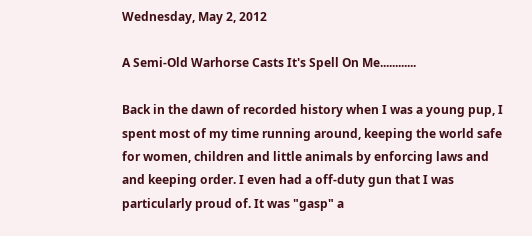Wednesday, May 2, 2012

A Semi-Old Warhorse Casts It's Spell On Me............

Back in the dawn of recorded history when I was a young pup, I spent most of my time running around, keeping the world safe for women, children and little animals by enforcing laws and and keeping order. I even had a off-duty gun that I was particularly proud of. It was "gasp" a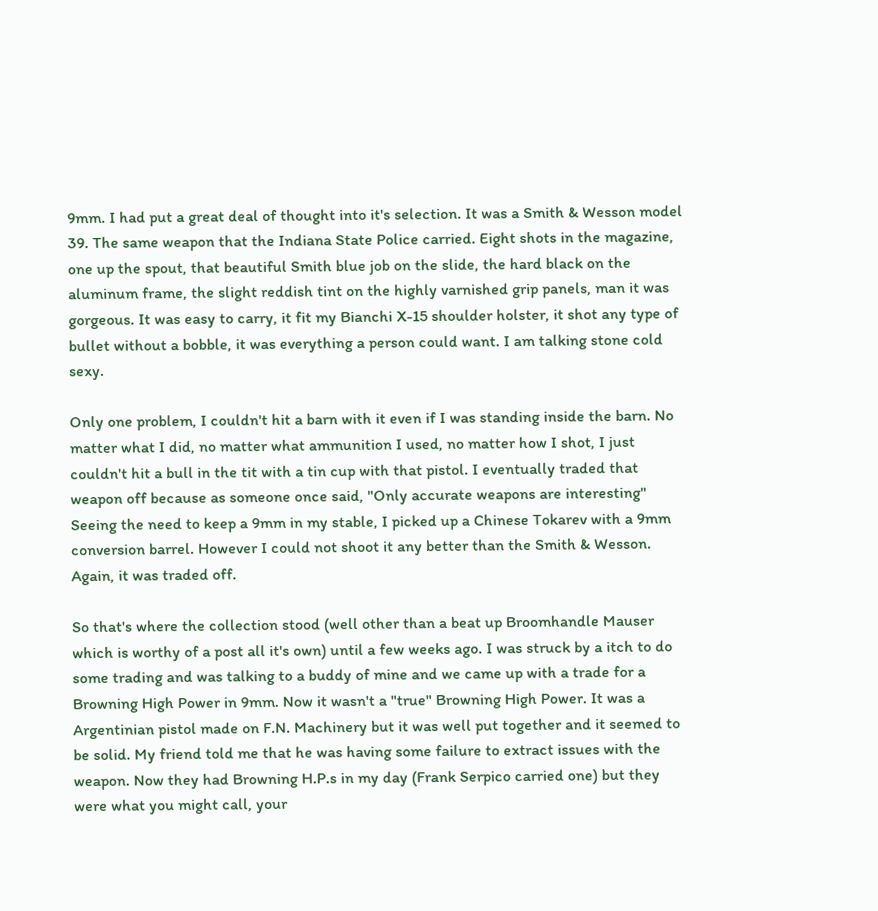9mm. I had put a great deal of thought into it's selection. It was a Smith & Wesson model 39. The same weapon that the Indiana State Police carried. Eight shots in the magazine, one up the spout, that beautiful Smith blue job on the slide, the hard black on the aluminum frame, the slight reddish tint on the highly varnished grip panels, man it was gorgeous. It was easy to carry, it fit my Bianchi X-15 shoulder holster, it shot any type of bullet without a bobble, it was everything a person could want. I am talking stone cold sexy.

Only one problem, I couldn't hit a barn with it even if I was standing inside the barn. No matter what I did, no matter what ammunition I used, no matter how I shot, I just couldn't hit a bull in the tit with a tin cup with that pistol. I eventually traded that weapon off because as someone once said, "Only accurate weapons are interesting" Seeing the need to keep a 9mm in my stable, I picked up a Chinese Tokarev with a 9mm conversion barrel. However I could not shoot it any better than the Smith & Wesson. Again, it was traded off.

So that's where the collection stood (well other than a beat up Broomhandle Mauser which is worthy of a post all it's own) until a few weeks ago. I was struck by a itch to do some trading and was talking to a buddy of mine and we came up with a trade for a Browning High Power in 9mm. Now it wasn't a "true" Browning High Power. It was a Argentinian pistol made on F.N. Machinery but it was well put together and it seemed to be solid. My friend told me that he was having some failure to extract issues with the weapon. Now they had Browning H.P.s in my day (Frank Serpico carried one) but they were what you might call, your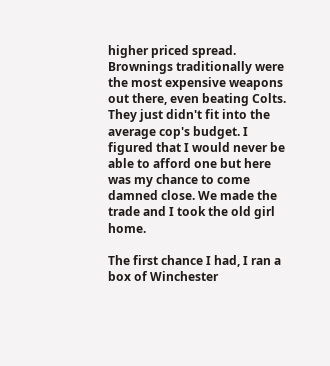higher priced spread. Brownings traditionally were the most expensive weapons out there, even beating Colts. They just didn't fit into the average cop's budget. I figured that I would never be able to afford one but here was my chance to come damned close. We made the trade and I took the old girl home.

The first chance I had, I ran a box of Winchester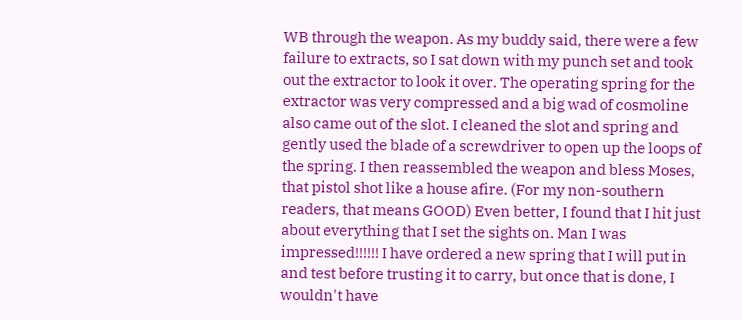WB through the weapon. As my buddy said, there were a few failure to extracts, so I sat down with my punch set and took out the extractor to look it over. The operating spring for the extractor was very compressed and a big wad of cosmoline also came out of the slot. I cleaned the slot and spring and gently used the blade of a screwdriver to open up the loops of the spring. I then reassembled the weapon and bless Moses, that pistol shot like a house afire. (For my non-southern readers, that means GOOD) Even better, I found that I hit just about everything that I set the sights on. Man I was impressed!!!!!! I have ordered a new spring that I will put in and test before trusting it to carry, but once that is done, I wouldn't have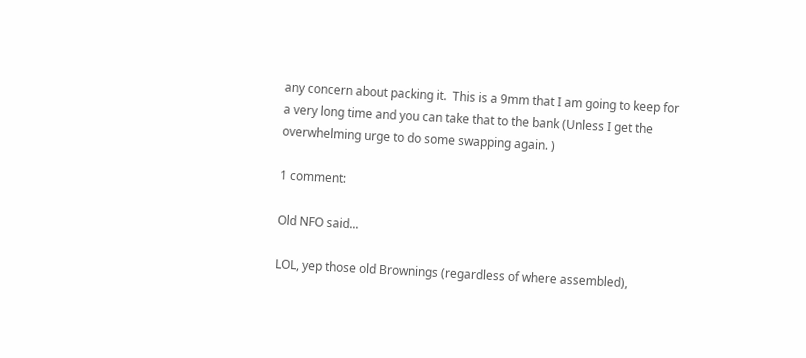any concern about packing it.  This is a 9mm that I am going to keep for a very long time and you can take that to the bank (Unless I get the overwhelming urge to do some swapping again. )

1 comment:

Old NFO said...

LOL, yep those old Brownings (regardless of where assembled),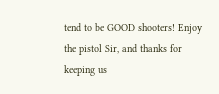tend to be GOOD shooters! Enjoy the pistol Sir, and thanks for keeping us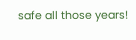safe all those years!